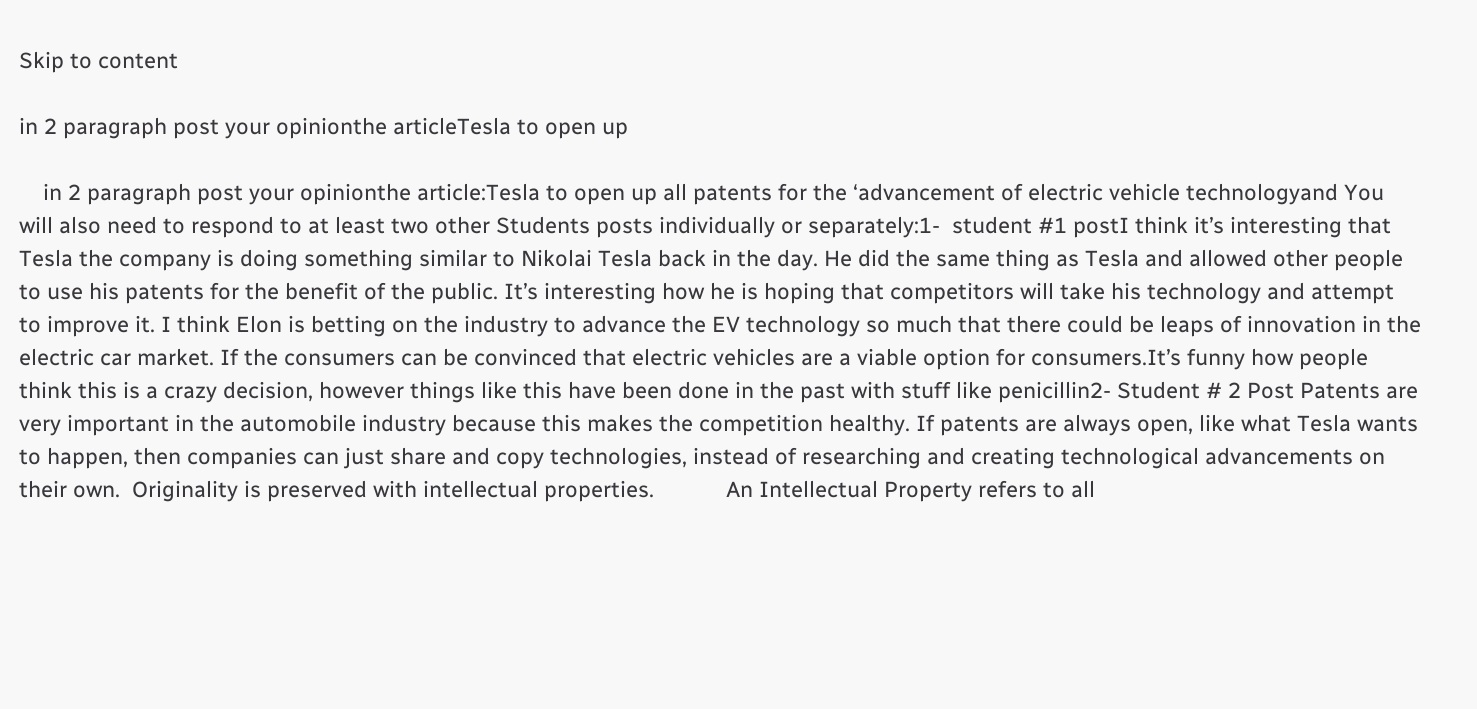Skip to content

in 2 paragraph post your opinionthe articleTesla to open up

    in 2 paragraph post your opinionthe article:Tesla to open up all patents for the ‘advancement of electric vehicle technologyand You will also need to respond to at least two other Students posts individually or separately:1-  student #1 postI think it’s interesting that Tesla the company is doing something similar to Nikolai Tesla back in the day. He did the same thing as Tesla and allowed other people to use his patents for the benefit of the public. It’s interesting how he is hoping that competitors will take his technology and attempt to improve it. I think Elon is betting on the industry to advance the EV technology so much that there could be leaps of innovation in the electric car market. If the consumers can be convinced that electric vehicles are a viable option for consumers.It’s funny how people think this is a crazy decision, however things like this have been done in the past with stuff like penicillin2- Student # 2 Post Patents are very important in the automobile industry because this makes the competition healthy. If patents are always open, like what Tesla wants to happen, then companies can just share and copy technologies, instead of researching and creating technological advancements on their own.  Originality is preserved with intellectual properties.            An Intellectual Property refers to all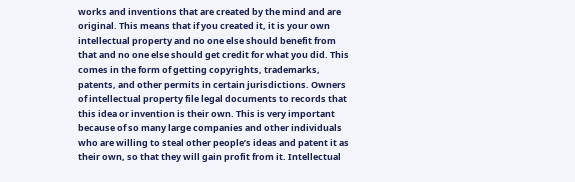works and inventions that are created by the mind and are original. This means that if you created it, it is your own intellectual property and no one else should benefit from that and no one else should get credit for what you did. This comes in the form of getting copyrights, trademarks, patents, and other permits in certain jurisdictions. Owners of intellectual property file legal documents to records that this idea or invention is their own. This is very important because of so many large companies and other individuals who are willing to steal other people’s ideas and patent it as their own, so that they will gain profit from it. Intellectual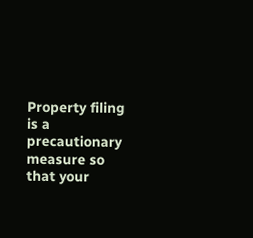Property filing is a precautionary measure so that your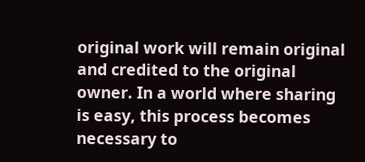original work will remain original and credited to the original owner. In a world where sharing is easy, this process becomes necessary to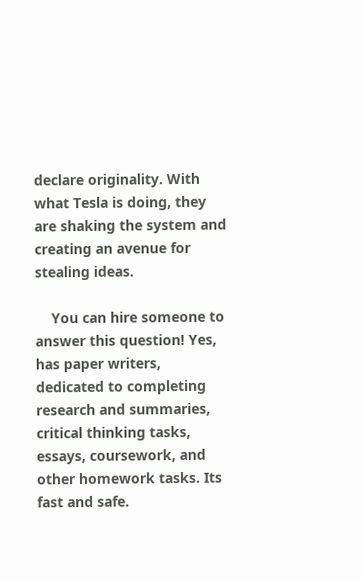declare originality. With what Tesla is doing, they are shaking the system and creating an avenue for stealing ideas.

    You can hire someone to answer this question! Yes, has paper writers, dedicated to completing research and summaries, critical thinking tasks, essays, coursework, and other homework tasks. Its fast and safe.